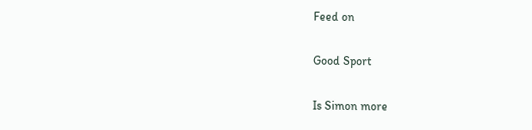Feed on

Good Sport

Is Simon more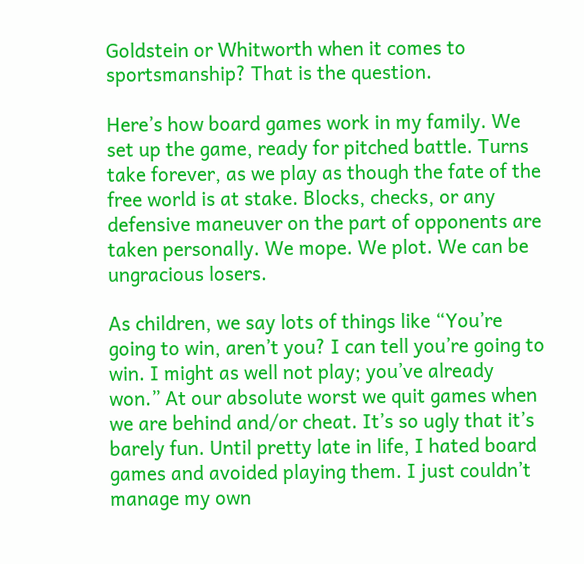Goldstein or Whitworth when it comes to sportsmanship? That is the question.

Here’s how board games work in my family. We set up the game, ready for pitched battle. Turns take forever, as we play as though the fate of the free world is at stake. Blocks, checks, or any defensive maneuver on the part of opponents are taken personally. We mope. We plot. We can be ungracious losers.

As children, we say lots of things like “You’re going to win, aren’t you? I can tell you’re going to win. I might as well not play; you’ve already won.” At our absolute worst we quit games when we are behind and/or cheat. It’s so ugly that it’s barely fun. Until pretty late in life, I hated board games and avoided playing them. I just couldn’t manage my own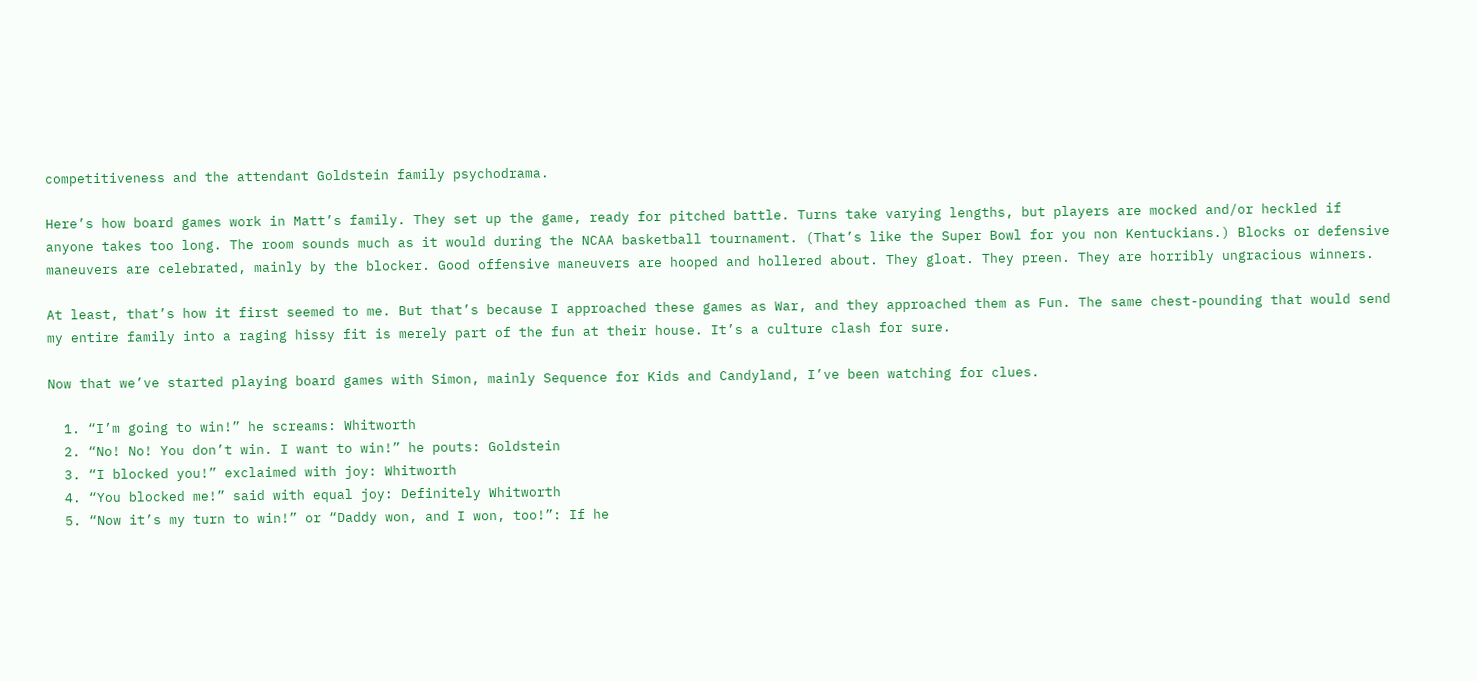competitiveness and the attendant Goldstein family psychodrama.

Here’s how board games work in Matt’s family. They set up the game, ready for pitched battle. Turns take varying lengths, but players are mocked and/or heckled if anyone takes too long. The room sounds much as it would during the NCAA basketball tournament. (That’s like the Super Bowl for you non Kentuckians.) Blocks or defensive maneuvers are celebrated, mainly by the blocker. Good offensive maneuvers are hooped and hollered about. They gloat. They preen. They are horribly ungracious winners.

At least, that’s how it first seemed to me. But that’s because I approached these games as War, and they approached them as Fun. The same chest-pounding that would send my entire family into a raging hissy fit is merely part of the fun at their house. It’s a culture clash for sure.

Now that we’ve started playing board games with Simon, mainly Sequence for Kids and Candyland, I’ve been watching for clues.

  1. “I’m going to win!” he screams: Whitworth
  2. “No! No! You don’t win. I want to win!” he pouts: Goldstein
  3. “I blocked you!” exclaimed with joy: Whitworth
  4. “You blocked me!” said with equal joy: Definitely Whitworth
  5. “Now it’s my turn to win!” or “Daddy won, and I won, too!”: If he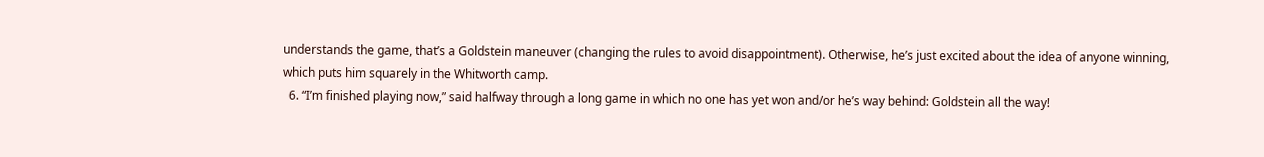understands the game, that’s a Goldstein maneuver (changing the rules to avoid disappointment). Otherwise, he’s just excited about the idea of anyone winning, which puts him squarely in the Whitworth camp.
  6. “I’m finished playing now,” said halfway through a long game in which no one has yet won and/or he’s way behind: Goldstein all the way!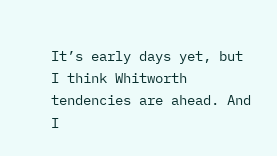It’s early days yet, but I think Whitworth tendencies are ahead. And I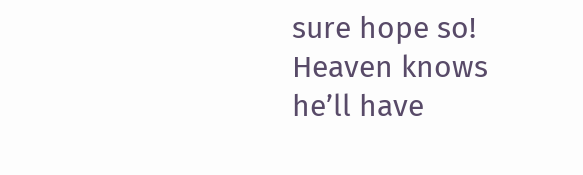sure hope so! Heaven knows he’ll have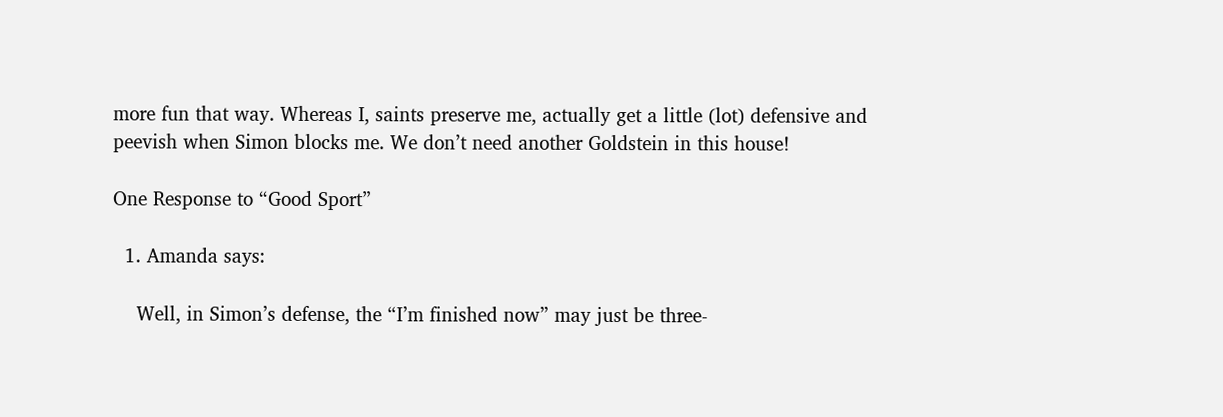more fun that way. Whereas I, saints preserve me, actually get a little (lot) defensive and peevish when Simon blocks me. We don’t need another Goldstein in this house!

One Response to “Good Sport”

  1. Amanda says:

    Well, in Simon’s defense, the “I’m finished now” may just be three-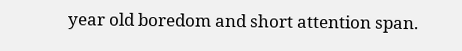year old boredom and short attention span.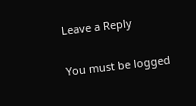Leave a Reply

You must be logged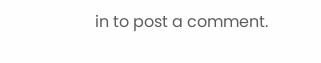in to post a comment.